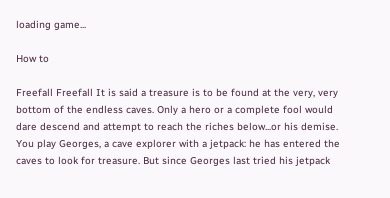loading game...

How to

Freefall Freefall It is said a treasure is to be found at the very, very bottom of the endless caves. Only a hero or a complete fool would dare descend and attempt to reach the riches below...or his demise. You play Georges, a cave explorer with a jetpack: he has entered the caves to look for treasure. But since Georges last tried his jetpack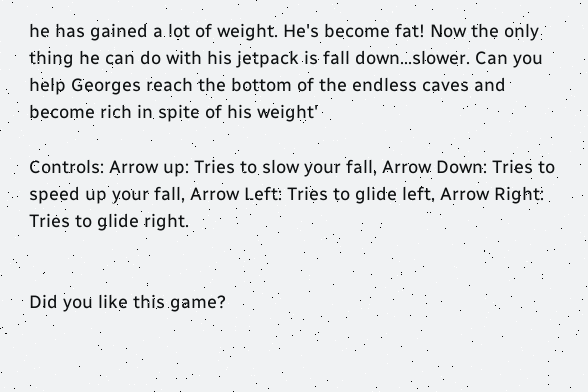he has gained a lot of weight. He's become fat! Now the only thing he can do with his jetpack is fall down...slower. Can you help Georges reach the bottom of the endless caves and become rich in spite of his weight'

Controls: Arrow up: Tries to slow your fall, Arrow Down: Tries to speed up your fall, Arrow Left: Tries to glide left, Arrow Right: Tries to glide right.


Did you like this game?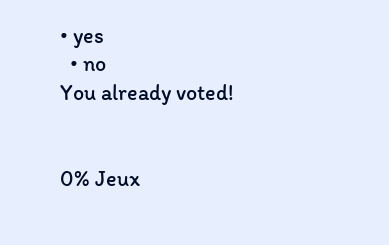• yes
  • no
You already voted!


0% Jeux